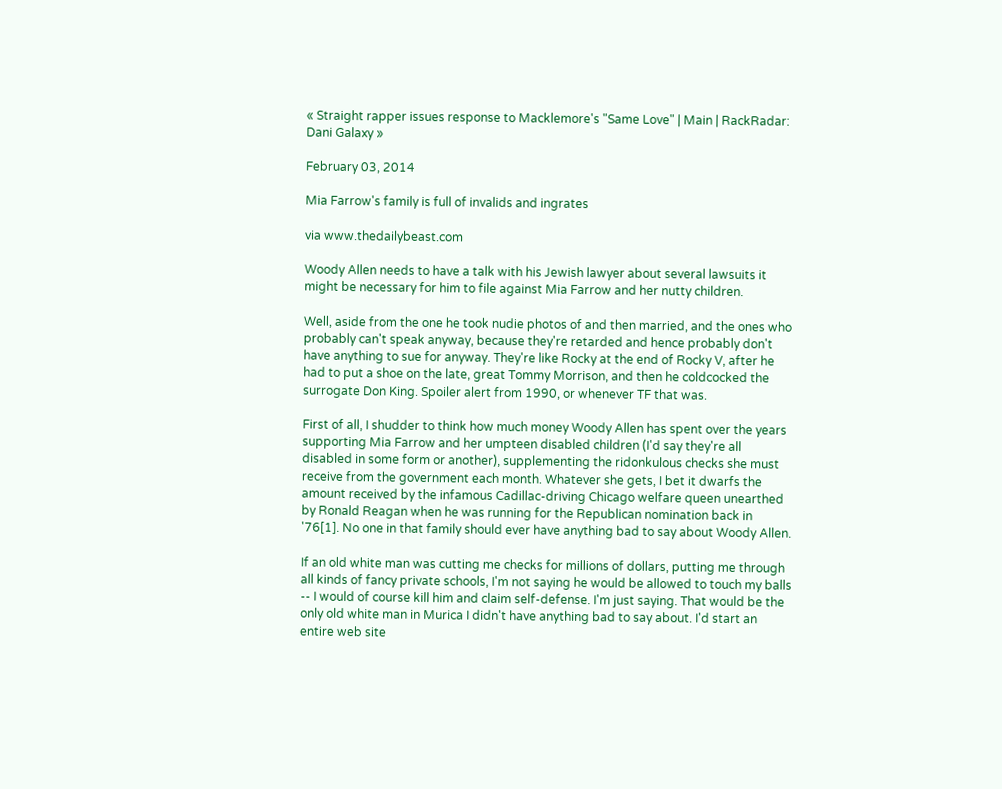« Straight rapper issues response to Macklemore's "Same Love" | Main | RackRadar: Dani Galaxy »

February 03, 2014

Mia Farrow's family is full of invalids and ingrates

via www.thedailybeast.com

Woody Allen needs to have a talk with his Jewish lawyer about several lawsuits it might be necessary for him to file against Mia Farrow and her nutty children.

Well, aside from the one he took nudie photos of and then married, and the ones who probably can't speak anyway, because they're retarded and hence probably don't have anything to sue for anyway. They're like Rocky at the end of Rocky V, after he had to put a shoe on the late, great Tommy Morrison, and then he coldcocked the surrogate Don King. Spoiler alert from 1990, or whenever TF that was.

First of all, I shudder to think how much money Woody Allen has spent over the years supporting Mia Farrow and her umpteen disabled children (I'd say they're all disabled in some form or another), supplementing the ridonkulous checks she must receive from the government each month. Whatever she gets, I bet it dwarfs the amount received by the infamous Cadillac-driving Chicago welfare queen unearthed by Ronald Reagan when he was running for the Republican nomination back in '76[1]. No one in that family should ever have anything bad to say about Woody Allen.

If an old white man was cutting me checks for millions of dollars, putting me through all kinds of fancy private schools, I'm not saying he would be allowed to touch my balls -- I would of course kill him and claim self-defense. I'm just saying. That would be the only old white man in Murica I didn't have anything bad to say about. I'd start an entire web site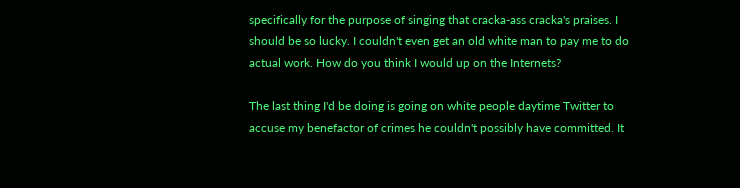specifically for the purpose of singing that cracka-ass cracka's praises. I should be so lucky. I couldn't even get an old white man to pay me to do actual work. How do you think I would up on the Internets?

The last thing I'd be doing is going on white people daytime Twitter to accuse my benefactor of crimes he couldn't possibly have committed. It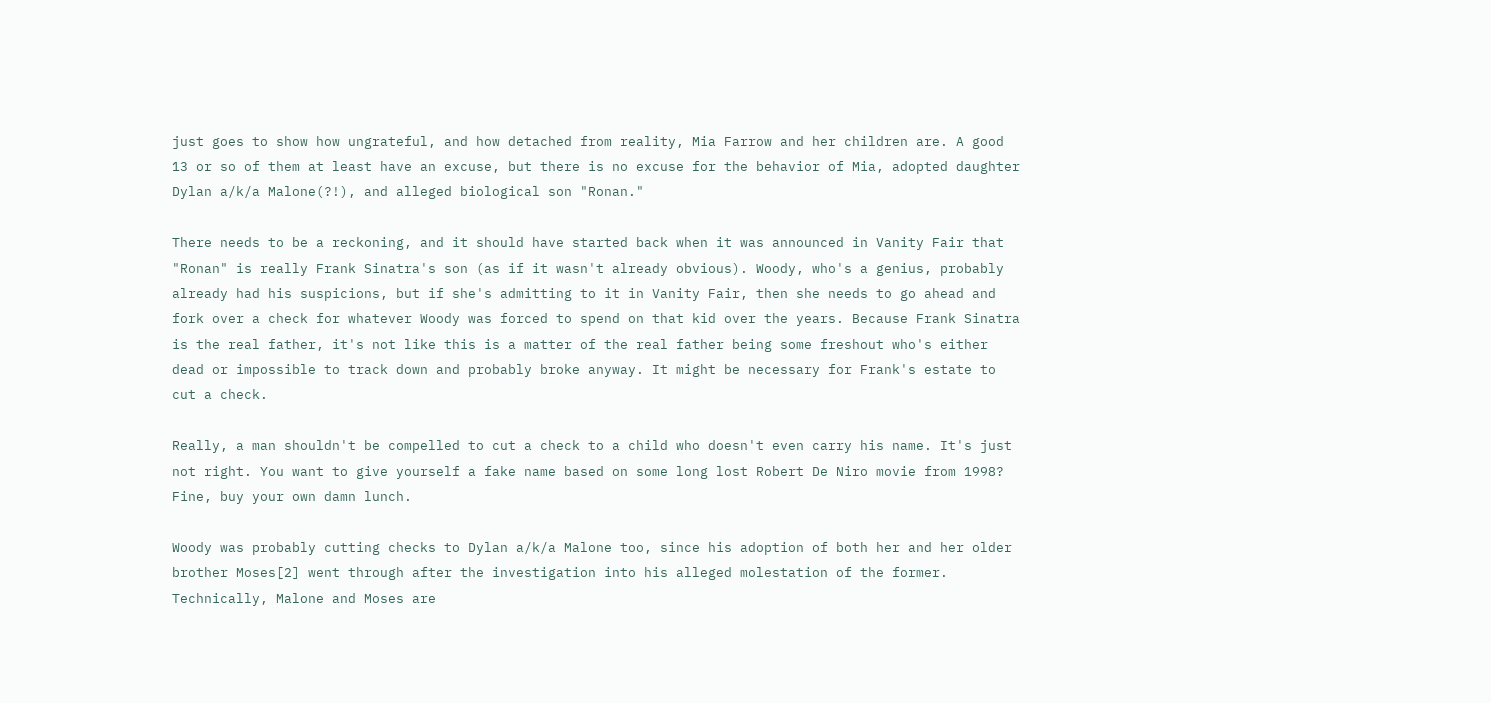just goes to show how ungrateful, and how detached from reality, Mia Farrow and her children are. A good 13 or so of them at least have an excuse, but there is no excuse for the behavior of Mia, adopted daughter Dylan a/k/a Malone(?!), and alleged biological son "Ronan."

There needs to be a reckoning, and it should have started back when it was announced in Vanity Fair that "Ronan" is really Frank Sinatra's son (as if it wasn't already obvious). Woody, who's a genius, probably already had his suspicions, but if she's admitting to it in Vanity Fair, then she needs to go ahead and fork over a check for whatever Woody was forced to spend on that kid over the years. Because Frank Sinatra is the real father, it's not like this is a matter of the real father being some freshout who's either dead or impossible to track down and probably broke anyway. It might be necessary for Frank's estate to cut a check.

Really, a man shouldn't be compelled to cut a check to a child who doesn't even carry his name. It's just not right. You want to give yourself a fake name based on some long lost Robert De Niro movie from 1998? Fine, buy your own damn lunch.

Woody was probably cutting checks to Dylan a/k/a Malone too, since his adoption of both her and her older brother Moses[2] went through after the investigation into his alleged molestation of the former. Technically, Malone and Moses are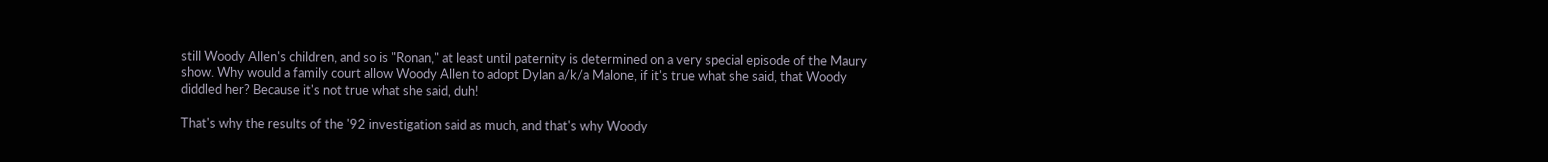still Woody Allen's children, and so is "Ronan," at least until paternity is determined on a very special episode of the Maury show. Why would a family court allow Woody Allen to adopt Dylan a/k/a Malone, if it's true what she said, that Woody diddled her? Because it's not true what she said, duh!

That's why the results of the '92 investigation said as much, and that's why Woody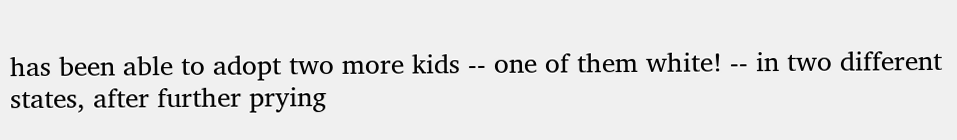has been able to adopt two more kids -- one of them white! -- in two different states, after further prying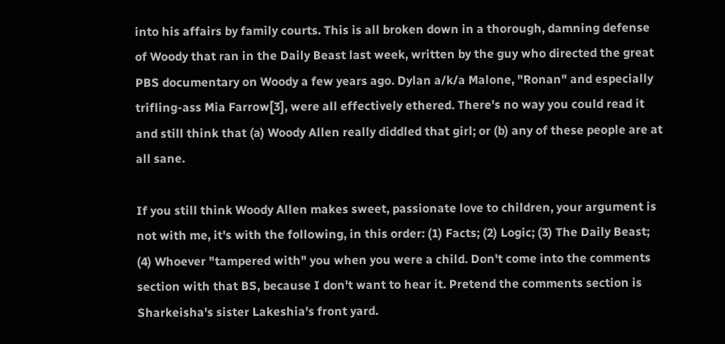into his affairs by family courts. This is all broken down in a thorough, damning defense of Woody that ran in the Daily Beast last week, written by the guy who directed the great PBS documentary on Woody a few years ago. Dylan a/k/a Malone, "Ronan" and especially trifling-ass Mia Farrow[3], were all effectively ethered. There's no way you could read it and still think that (a) Woody Allen really diddled that girl; or (b) any of these people are at all sane.

If you still think Woody Allen makes sweet, passionate love to children, your argument is not with me, it's with the following, in this order: (1) Facts; (2) Logic; (3) The Daily Beast; (4) Whoever "tampered with" you when you were a child. Don't come into the comments section with that BS, because I don't want to hear it. Pretend the comments section is Sharkeisha's sister Lakeshia's front yard.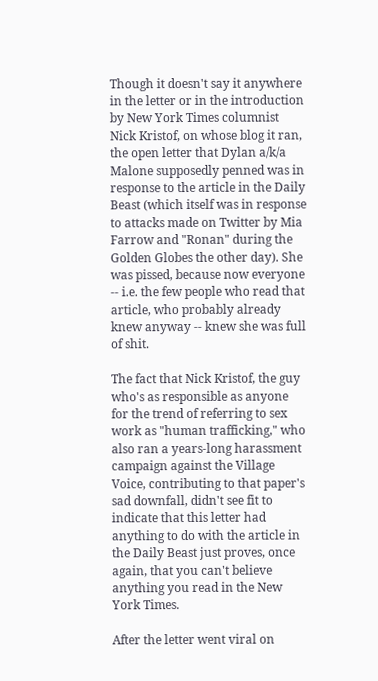Though it doesn't say it anywhere in the letter or in the introduction by New York Times columnist Nick Kristof, on whose blog it ran, the open letter that Dylan a/k/a Malone supposedly penned was in response to the article in the Daily Beast (which itself was in response to attacks made on Twitter by Mia Farrow and "Ronan" during the Golden Globes the other day). She was pissed, because now everyone -- i.e. the few people who read that article, who probably already knew anyway -- knew she was full of shit.

The fact that Nick Kristof, the guy who's as responsible as anyone for the trend of referring to sex work as "human trafficking," who also ran a years-long harassment campaign against the Village Voice, contributing to that paper's sad downfall, didn't see fit to indicate that this letter had anything to do with the article in the Daily Beast just proves, once again, that you can't believe anything you read in the New York Times.

After the letter went viral on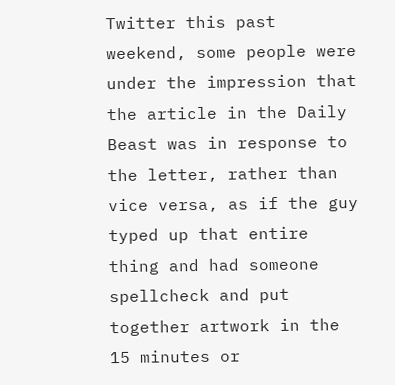Twitter this past weekend, some people were under the impression that the article in the Daily Beast was in response to the letter, rather than vice versa, as if the guy typed up that entire thing and had someone spellcheck and put together artwork in the 15 minutes or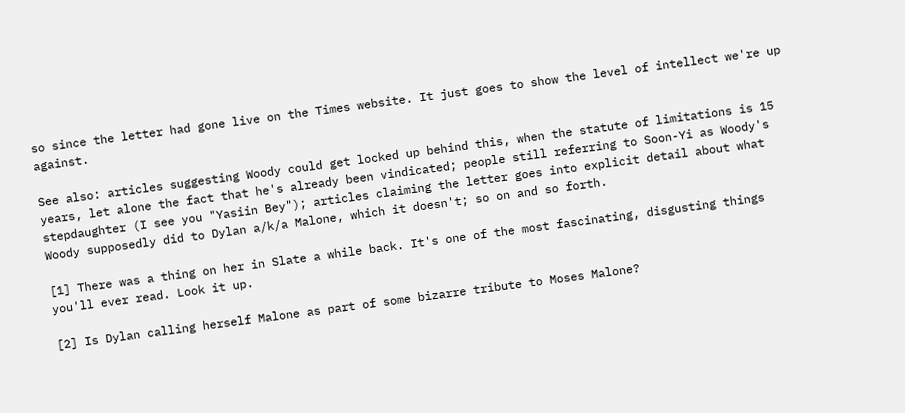so since the letter had gone live on the Times website. It just goes to show the level of intellect we're up against.

See also: articles suggesting Woody could get locked up behind this, when the statute of limitations is 15 years, let alone the fact that he's already been vindicated; people still referring to Soon-Yi as Woody's stepdaughter (I see you "Yasiin Bey"); articles claiming the letter goes into explicit detail about what Woody supposedly did to Dylan a/k/a Malone, which it doesn't; so on and so forth.

[1] There was a thing on her in Slate a while back. It's one of the most fascinating, disgusting things you'll ever read. Look it up.

[2] Is Dylan calling herself Malone as part of some bizarre tribute to Moses Malone?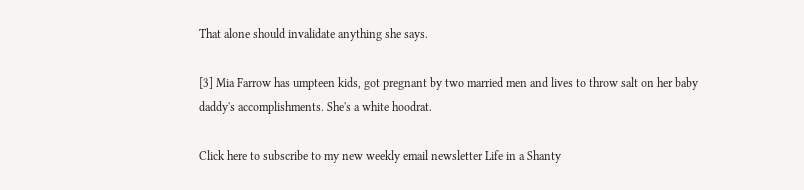That alone should invalidate anything she says.

[3] Mia Farrow has umpteen kids, got pregnant by two married men and lives to throw salt on her baby daddy's accomplishments. She's a white hoodrat.

Click here to subscribe to my new weekly email newsletter Life in a Shanty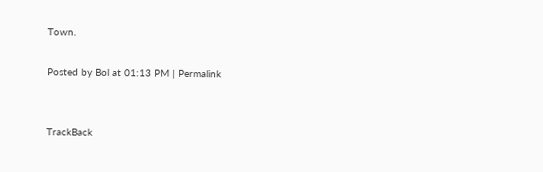Town.

Posted by Bol at 01:13 PM | Permalink


TrackBack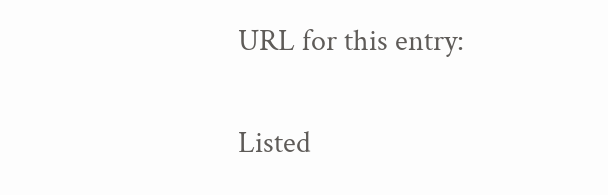URL for this entry:

Listed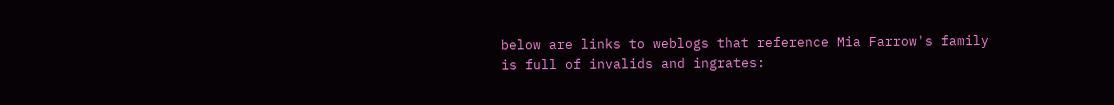below are links to weblogs that reference Mia Farrow's family is full of invalids and ingrates: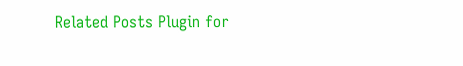Related Posts Plugin for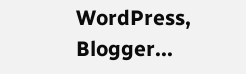WordPress, Blogger...